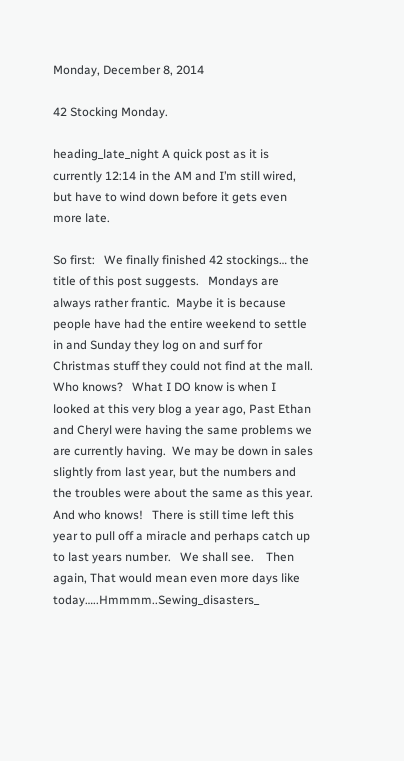Monday, December 8, 2014

42 Stocking Monday.

heading_late_night A quick post as it is currently 12:14 in the AM and I’m still wired, but have to wind down before it gets even more late.

So first:   We finally finished 42 stockings… the title of this post suggests.   Mondays are always rather frantic.  Maybe it is because people have had the entire weekend to settle in and Sunday they log on and surf for Christmas stuff they could not find at the mall.   Who knows?   What I DO know is when I looked at this very blog a year ago, Past Ethan and Cheryl were having the same problems we are currently having.  We may be down in sales slightly from last year, but the numbers and the troubles were about the same as this year.  And who knows!   There is still time left this year to pull off a miracle and perhaps catch up to last years number.   We shall see.    Then again, That would mean even more days like today…..Hmmmm..Sewing_disasters_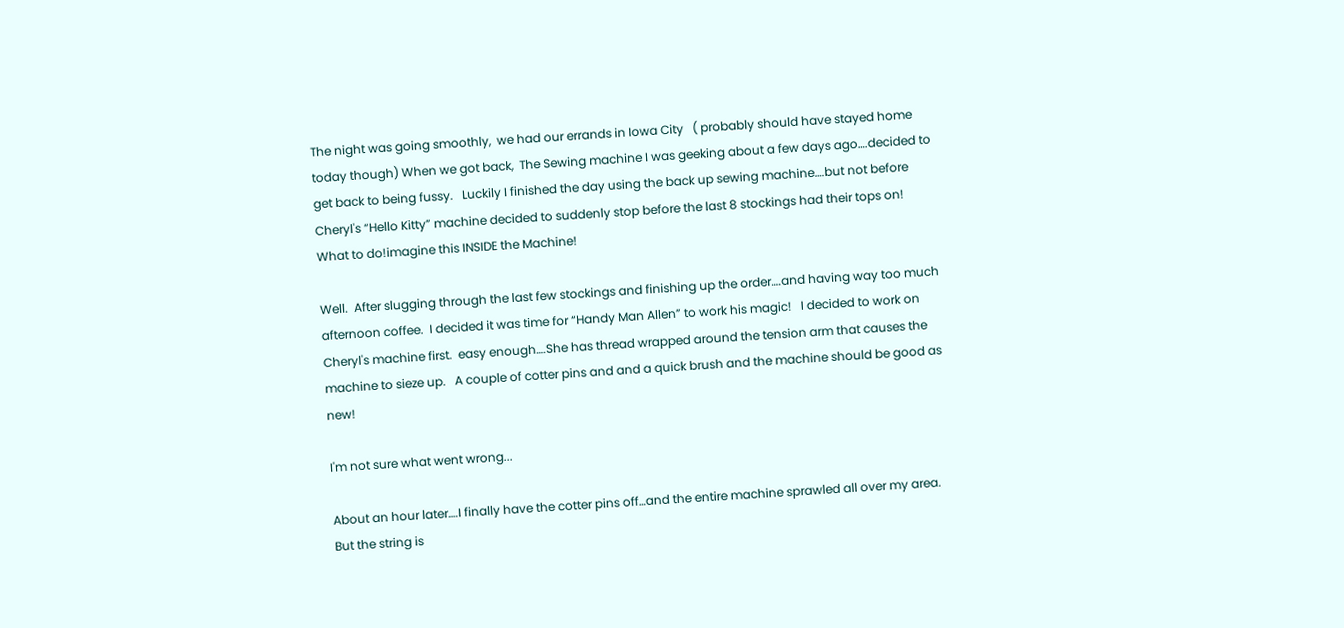The night was going smoothly,  we had our errands in Iowa City   ( probably should have stayed home today though) When we got back,  The Sewing machine I was geeking about a few days ago….decided to get back to being fussy.   Luckily I finished the day using the back up sewing machine….but not before Cheryl's “Hello Kitty” machine decided to suddenly stop before the last 8 stockings had their tops on!   What to do!imagine this INSIDE the Machine!

Well.  After slugging through the last few stockings and finishing up the order….and having way too much afternoon coffee.  I decided it was time for “Handy Man Allen” to work his magic!   I decided to work on Cheryl's machine first.  easy enough….She has thread wrapped around the tension arm that causes the machine to sieze up.   A couple of cotter pins and and a quick brush and the machine should be good as new!

I'm not sure what went wrong...

About an hour later….I finally have the cotter pins off…and the entire machine sprawled all over my area.  But the string is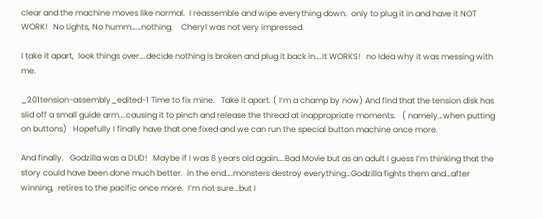clear and the machine moves like normal.  I reassemble and wipe everything down.  only to plug it in and have it NOT WORK!   No Lights, No humm……nothing.    Cheryl was not very impressed.

I take it apart,  look things over….decide nothing is broken and plug it back in….It WORKS!   no Idea why it was messing with me.

_201tension-assembly_edited-1 Time to fix mine.   Take it apart. ( I’m a champ by now) And find that the tension disk has slid off a small guide arm….causing it to pinch and release the thread at inappropriate moments.   ( namely…when putting on buttons)   Hopefully I finally have that one fixed and we can run the special button machine once more.

And finally.   Godzilla was a DUD!   Maybe if I was 8 years old again….Bad Movie but as an adult I guess I’m thinking that the story could have been done much better.  in the end….monsters destroy everything…Godzilla fights them and…after winning,  retires to the pacific once more.  I’m not sure…but I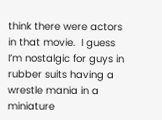think there were actors in that movie.  I guess I’m nostalgic for guys in rubber suits having a wrestle mania in a miniature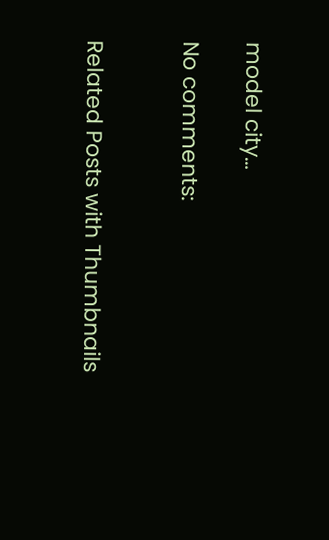model city…

No comments:


Related Posts with Thumbnails